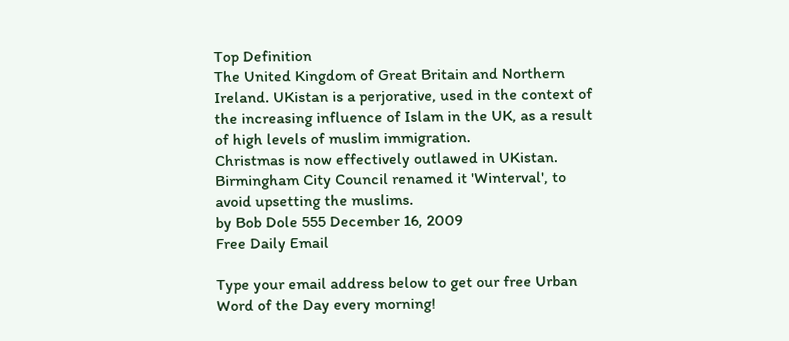Top Definition
The United Kingdom of Great Britain and Northern Ireland. UKistan is a perjorative, used in the context of the increasing influence of Islam in the UK, as a result of high levels of muslim immigration.
Christmas is now effectively outlawed in UKistan. Birmingham City Council renamed it 'Winterval', to avoid upsetting the muslims.
by Bob Dole 555 December 16, 2009
Free Daily Email

Type your email address below to get our free Urban Word of the Day every morning!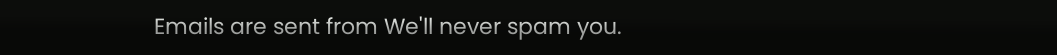Emails are sent from We'll never spam you.